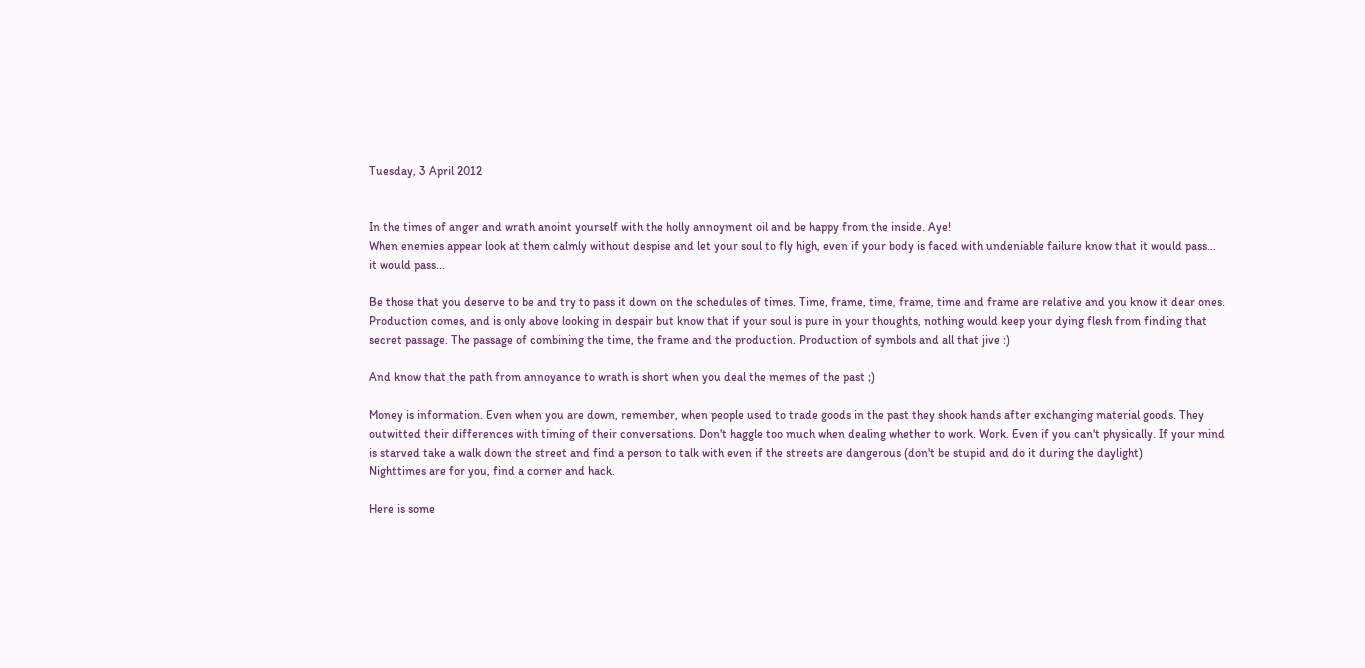Tuesday, 3 April 2012


In the times of anger and wrath anoint yourself with the holly annoyment oil and be happy from the inside. Aye!
When enemies appear look at them calmly without despise and let your soul to fly high, even if your body is faced with undeniable failure know that it would pass... it would pass...

Be those that you deserve to be and try to pass it down on the schedules of times. Time, frame, time, frame, time and frame are relative and you know it dear ones. Production comes, and is only above looking in despair but know that if your soul is pure in your thoughts, nothing would keep your dying flesh from finding that secret passage. The passage of combining the time, the frame and the production. Production of symbols and all that jive :)

And know that the path from annoyance to wrath is short when you deal the memes of the past ;)

Money is information. Even when you are down, remember, when people used to trade goods in the past they shook hands after exchanging material goods. They outwitted their differences with timing of their conversations. Don't haggle too much when dealing whether to work. Work. Even if you can't physically. If your mind is starved take a walk down the street and find a person to talk with even if the streets are dangerous (don't be stupid and do it during the daylight)
Nighttimes are for you, find a corner and hack.

Here is some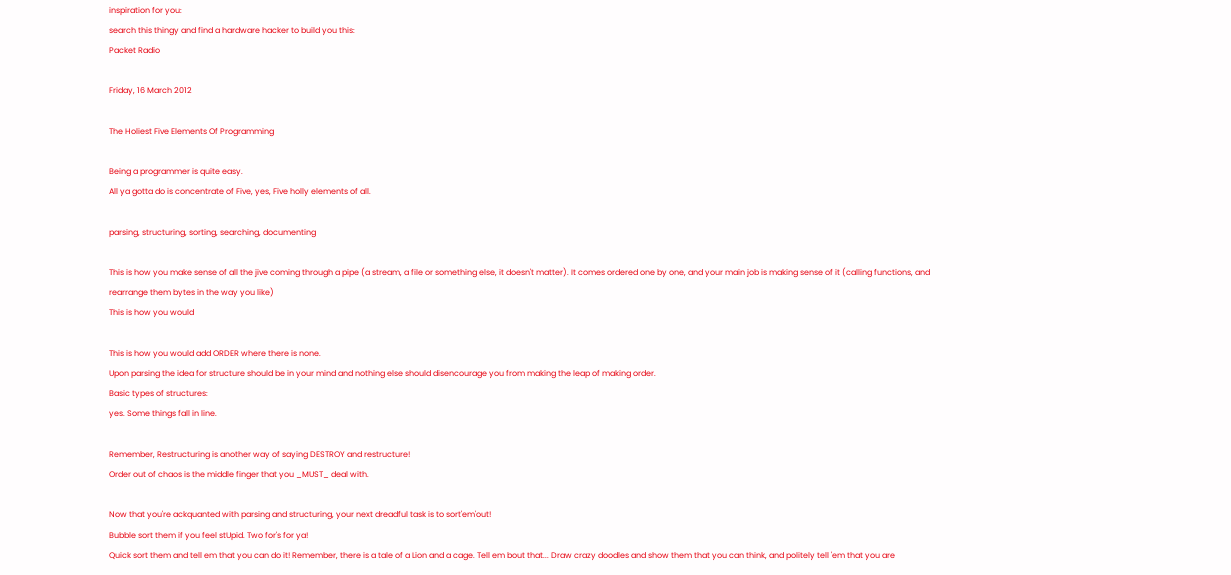inspiration for you:
search this thingy and find a hardware hacker to build you this:
Packet Radio

Friday, 16 March 2012

The Holiest Five Elements Of Programming

Being a programmer is quite easy.
All ya gotta do is concentrate of Five, yes, Five holly elements of all.

parsing, structuring, sorting, searching, documenting

This is how you make sense of all the jive coming through a pipe (a stream, a file or something else, it doesn't matter). It comes ordered one by one, and your main job is making sense of it (calling functions, and rearrange them bytes in the way you like)
This is how you would

This is how you would add ORDER where there is none.
Upon parsing the idea for structure should be in your mind and nothing else should disencourage you from making the leap of making order.
Basic types of structures:
yes. Some things fall in line.

Remember, Restructuring is another way of saying DESTROY and restructure!
Order out of chaos is the middle finger that you _MUST_ deal with.

Now that you're ackquanted with parsing and structuring, your next dreadful task is to sort'em'out!
Bubble sort them if you feel stUpid. Two for's for ya!
Quick sort them and tell em that you can do it! Remember, there is a tale of a Lion and a cage. Tell em bout that... Draw crazy doodles and show them that you can think, and politely tell 'em that you are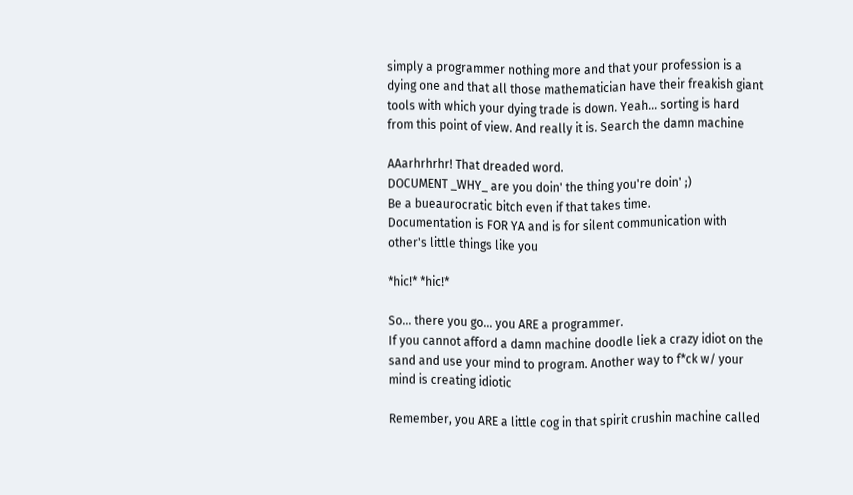simply a programmer nothing more and that your profession is a dying one and that all those mathematician have their freakish giant tools with which your dying trade is down. Yeah... sorting is hard from this point of view. And really it is. Search the damn machine

AAarhrhrhr! That dreaded word.
DOCUMENT _WHY_ are you doin' the thing you're doin' ;)
Be a bueaurocratic bitch even if that takes time.
Documentation is FOR YA and is for silent communication with other's little things like you

*hic!* *hic!*

So... there you go... you ARE a programmer.
If you cannot afford a damn machine doodle liek a crazy idiot on the sand and use your mind to program. Another way to f*ck w/ your mind is creating idiotic

Remember, you ARE a little cog in that spirit crushin machine called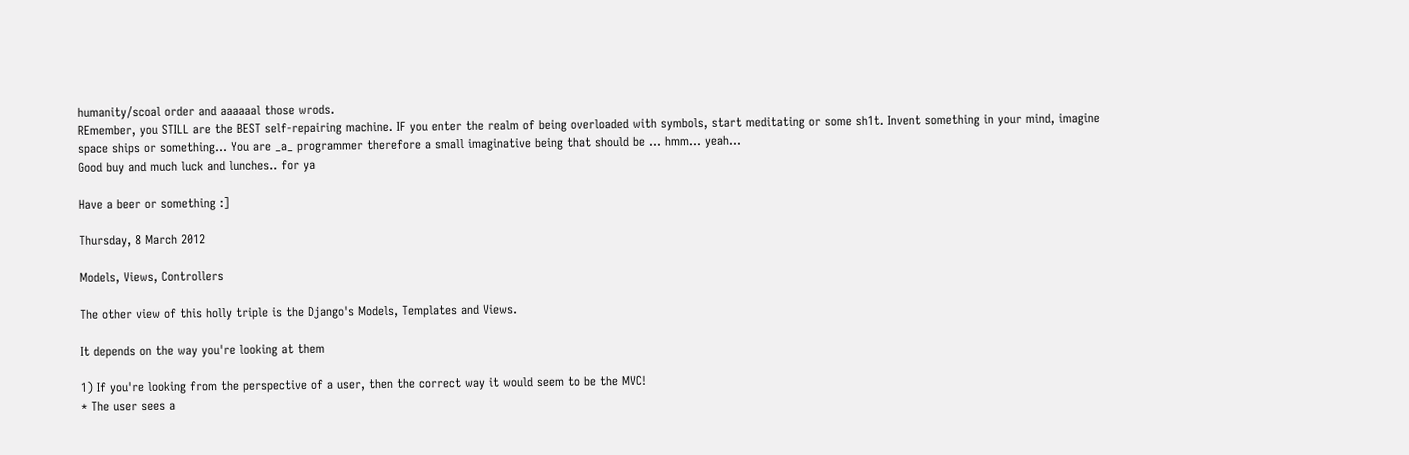humanity/scoal order and aaaaaal those wrods.
REmember, you STILL are the BEST self-repairing machine. IF you enter the realm of being overloaded with symbols, start meditating or some sh1t. Invent something in your mind, imagine space ships or something... You are _a_ programmer therefore a small imaginative being that should be ... hmm... yeah...
Good buy and much luck and lunches.. for ya

Have a beer or something :]

Thursday, 8 March 2012

Models, Views, Controllers

The other view of this holly triple is the Django's Models, Templates and Views.

It depends on the way you're looking at them

1) If you're looking from the perspective of a user, then the correct way it would seem to be the MVC!
* The user sees a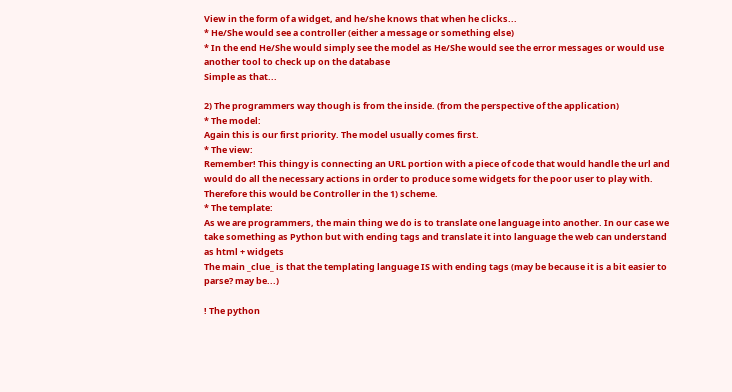View in the form of a widget, and he/she knows that when he clicks...
* He/She would see a controller (either a message or something else)
* In the end He/She would simply see the model as He/She would see the error messages or would use another tool to check up on the database
Simple as that...

2) The programmers way though is from the inside. (from the perspective of the application)
* The model:
Again this is our first priority. The model usually comes first.
* The view:
Remember! This thingy is connecting an URL portion with a piece of code that would handle the url and would do all the necessary actions in order to produce some widgets for the poor user to play with. Therefore this would be Controller in the 1) scheme.
* The template:
As we are programmers, the main thing we do is to translate one language into another. In our case we take something as Python but with ending tags and translate it into language the web can understand as html + widgets
The main _clue_ is that the templating language IS with ending tags (may be because it is a bit easier to parse? may be...)

! The python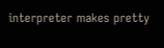interpreter makes pretty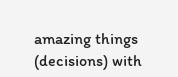amazing things (decisions) with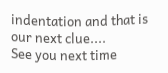indentation and that is our next clue....
See you next time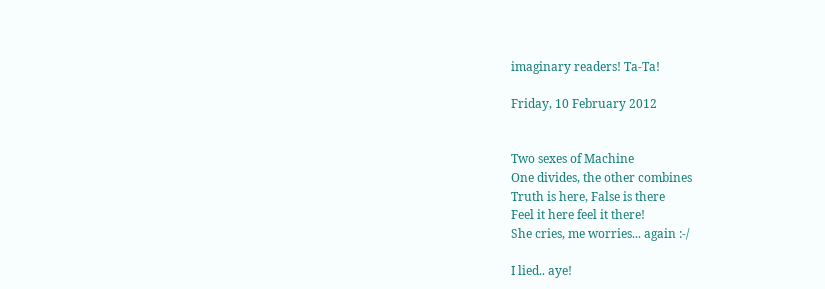imaginary readers! Ta-Ta!

Friday, 10 February 2012


Two sexes of Machine
One divides, the other combines
Truth is here, False is there
Feel it here feel it there!
She cries, me worries... again :-/

I lied.. aye!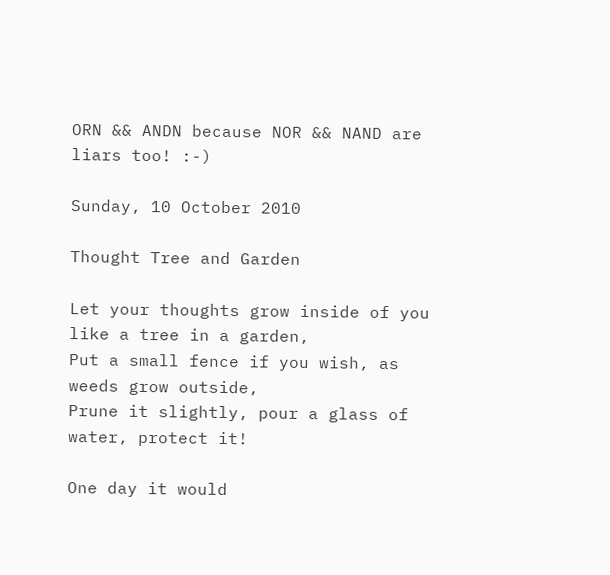ORN && ANDN because NOR && NAND are liars too! :-)

Sunday, 10 October 2010

Thought Tree and Garden

Let your thoughts grow inside of you like a tree in a garden,
Put a small fence if you wish, as weeds grow outside,
Prune it slightly, pour a glass of water, protect it!

One day it would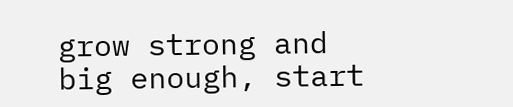grow strong and big enough, start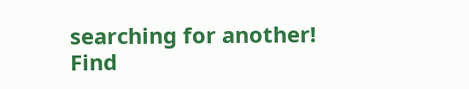searching for another!
Find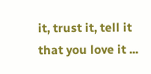it, trust it, tell it that you love it ...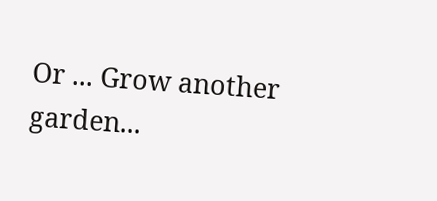Or ... Grow another garden...